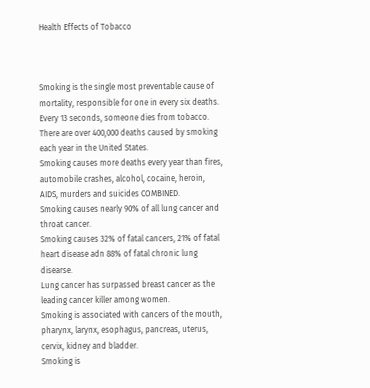Health Effects of Tobacco



Smoking is the single most preventable cause of mortality, responsible for one in every six deaths.
Every 13 seconds, someone dies from tobacco.
There are over 400,000 deaths caused by smoking each year in the United States.
Smoking causes more deaths every year than fires, automobile crashes, alcohol, cocaine, heroin, AIDS, murders and suicides COMBINED.
Smoking causes nearly 90% of all lung cancer and throat cancer.
Smoking causes 32% of fatal cancers, 21% of fatal heart disease adn 88% of fatal chronic lung disearse.
Lung cancer has surpassed breast cancer as the leading cancer killer among women.
Smoking is associated with cancers of the mouth, pharynx, larynx, esophagus, pancreas, uterus, cervix, kidney and bladder.
Smoking is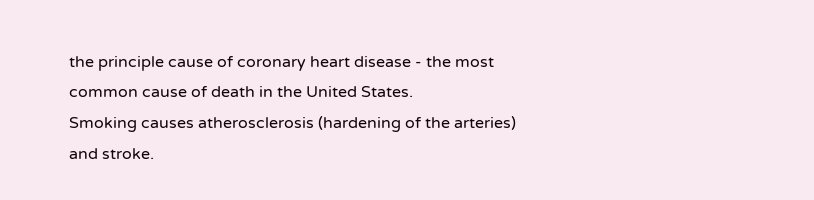the principle cause of coronary heart disease - the most common cause of death in the United States.
Smoking causes atherosclerosis (hardening of the arteries) and stroke.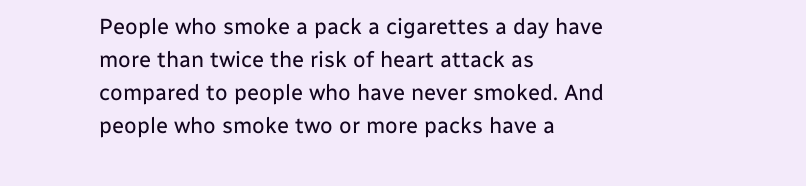People who smoke a pack a cigarettes a day have more than twice the risk of heart attack as compared to people who have never smoked. And people who smoke two or more packs have a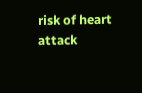risk of heart attack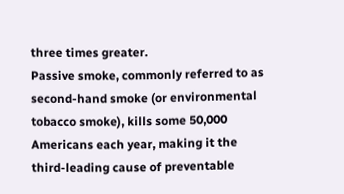three times greater.
Passive smoke, commonly referred to as second-hand smoke (or environmental tobacco smoke), kills some 50,000 Americans each year, making it the third-leading cause of preventable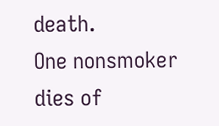death.
One nonsmoker dies of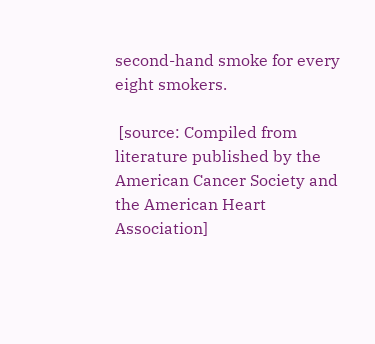second-hand smoke for every eight smokers.

 [source: Compiled from literature published by the American Cancer Society and the American Heart Association]